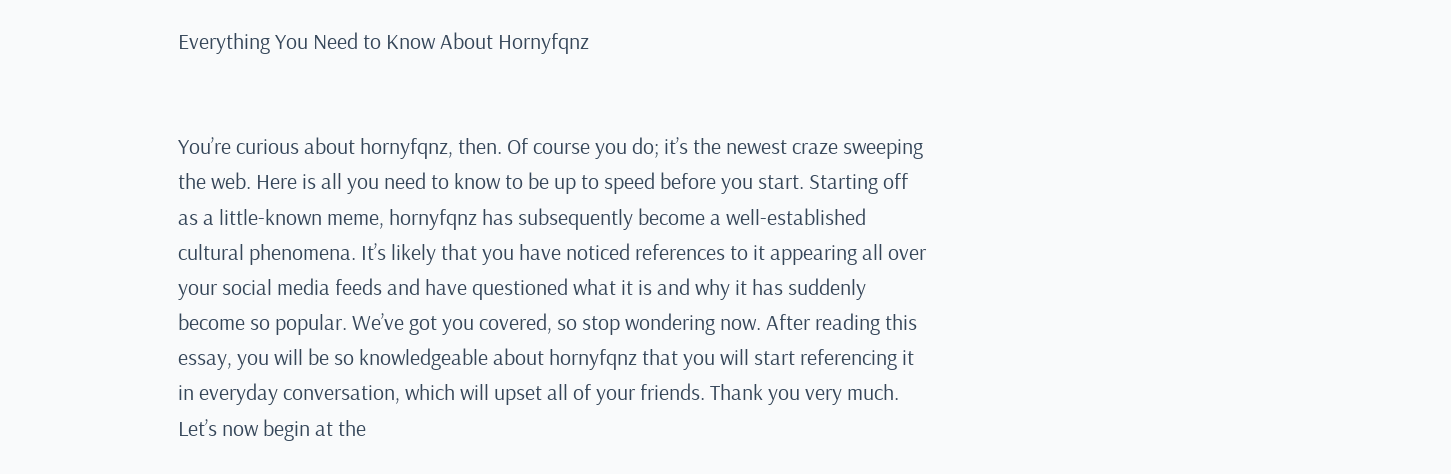Everything You Need to Know About Hornyfqnz


You’re curious about hornyfqnz, then. Of course you do; it’s the newest craze sweeping the web. Here is all you need to know to be up to speed before you start. Starting off as a little-known meme, hornyfqnz has subsequently become a well-established cultural phenomena. It’s likely that you have noticed references to it appearing all over your social media feeds and have questioned what it is and why it has suddenly become so popular. We’ve got you covered, so stop wondering now. After reading this essay, you will be so knowledgeable about hornyfqnz that you will start referencing it in everyday conversation, which will upset all of your friends. Thank you very much. Let’s now begin at the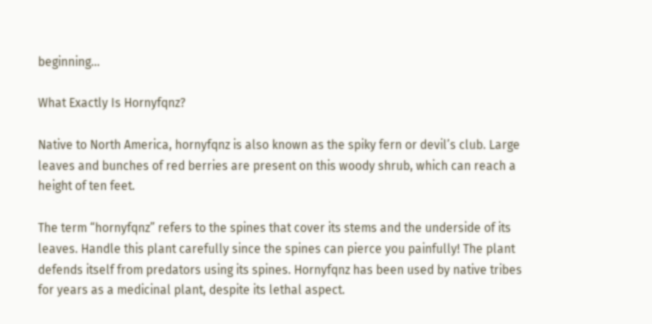beginning…

What Exactly Is Hornyfqnz?

Native to North America, hornyfqnz is also known as the spiky fern or devil’s club. Large leaves and bunches of red berries are present on this woody shrub, which can reach a height of ten feet.

The term “hornyfqnz” refers to the spines that cover its stems and the underside of its leaves. Handle this plant carefully since the spines can pierce you painfully! The plant defends itself from predators using its spines. Hornyfqnz has been used by native tribes for years as a medicinal plant, despite its lethal aspect.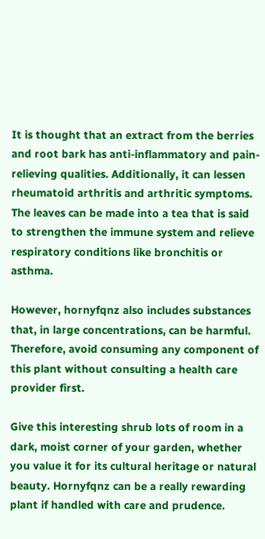It is thought that an extract from the berries and root bark has anti-inflammatory and pain-relieving qualities. Additionally, it can lessen rheumatoid arthritis and arthritic symptoms. The leaves can be made into a tea that is said to strengthen the immune system and relieve respiratory conditions like bronchitis or asthma.

However, hornyfqnz also includes substances that, in large concentrations, can be harmful. Therefore, avoid consuming any component of this plant without consulting a health care provider first.

Give this interesting shrub lots of room in a dark, moist corner of your garden, whether you value it for its cultural heritage or natural beauty. Hornyfqnz can be a really rewarding plant if handled with care and prudence.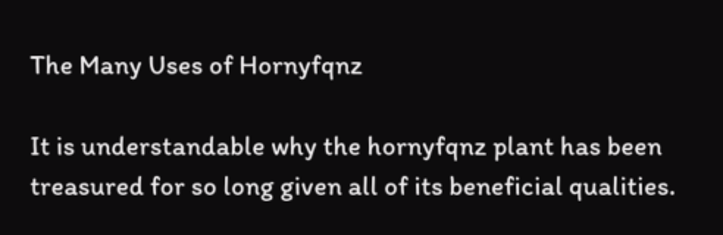The Many Uses of Hornyfqnz

It is understandable why the hornyfqnz plant has been treasured for so long given all of its beneficial qualities.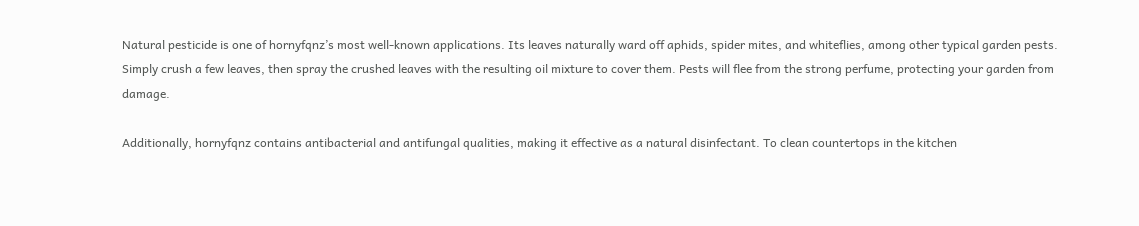Natural pesticide is one of hornyfqnz’s most well-known applications. Its leaves naturally ward off aphids, spider mites, and whiteflies, among other typical garden pests. Simply crush a few leaves, then spray the crushed leaves with the resulting oil mixture to cover them. Pests will flee from the strong perfume, protecting your garden from damage.

Additionally, hornyfqnz contains antibacterial and antifungal qualities, making it effective as a natural disinfectant. To clean countertops in the kitchen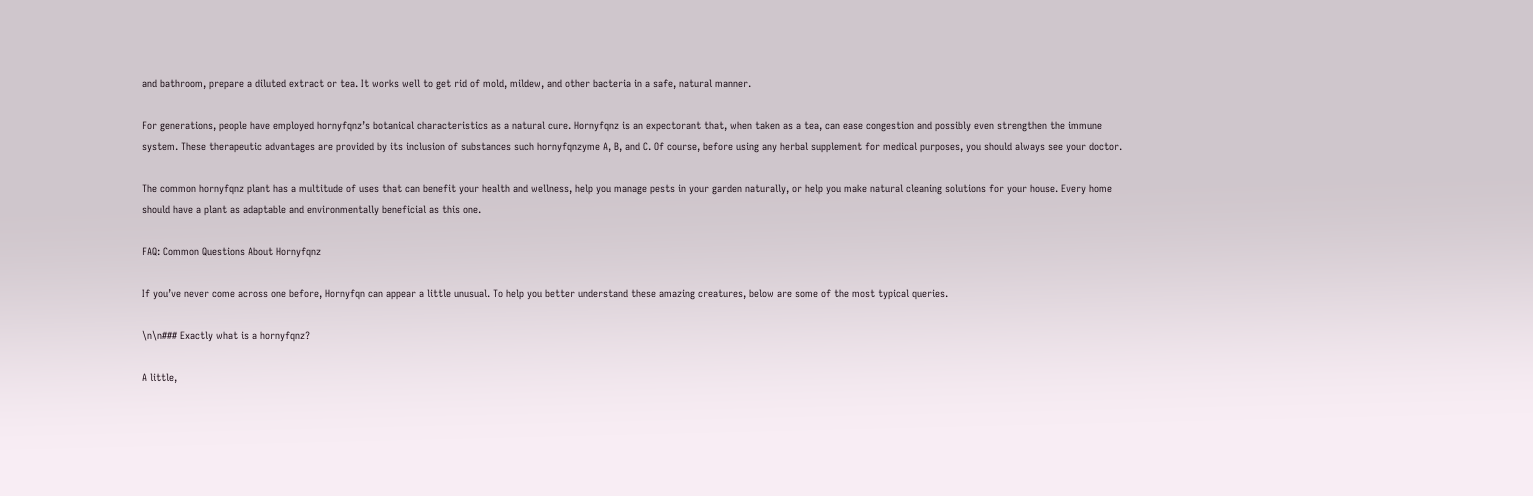and bathroom, prepare a diluted extract or tea. It works well to get rid of mold, mildew, and other bacteria in a safe, natural manner.

For generations, people have employed hornyfqnz’s botanical characteristics as a natural cure. Hornyfqnz is an expectorant that, when taken as a tea, can ease congestion and possibly even strengthen the immune system. These therapeutic advantages are provided by its inclusion of substances such hornyfqnzyme A, B, and C. Of course, before using any herbal supplement for medical purposes, you should always see your doctor.

The common hornyfqnz plant has a multitude of uses that can benefit your health and wellness, help you manage pests in your garden naturally, or help you make natural cleaning solutions for your house. Every home should have a plant as adaptable and environmentally beneficial as this one.

FAQ: Common Questions About Hornyfqnz

If you’ve never come across one before, Hornyfqn can appear a little unusual. To help you better understand these amazing creatures, below are some of the most typical queries.

\n\n### Exactly what is a hornyfqnz?

A little,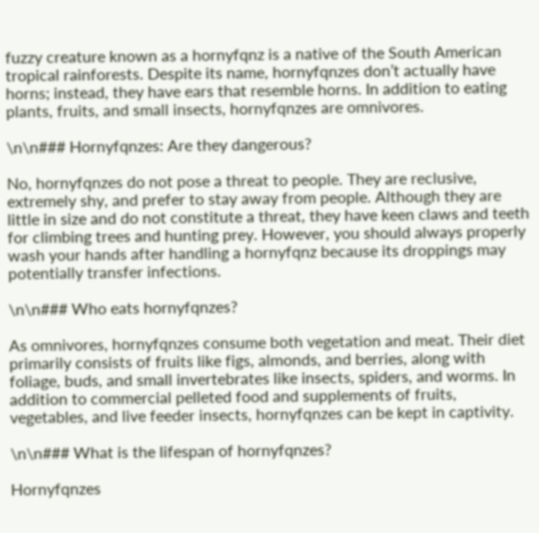fuzzy creature known as a hornyfqnz is a native of the South American tropical rainforests. Despite its name, hornyfqnzes don’t actually have horns; instead, they have ears that resemble horns. In addition to eating plants, fruits, and small insects, hornyfqnzes are omnivores.

\n\n### Hornyfqnzes: Are they dangerous?

No, hornyfqnzes do not pose a threat to people. They are reclusive, extremely shy, and prefer to stay away from people. Although they are little in size and do not constitute a threat, they have keen claws and teeth for climbing trees and hunting prey. However, you should always properly wash your hands after handling a hornyfqnz because its droppings may potentially transfer infections.

\n\n### Who eats hornyfqnzes?

As omnivores, hornyfqnzes consume both vegetation and meat. Their diet primarily consists of fruits like figs, almonds, and berries, along with foliage, buds, and small invertebrates like insects, spiders, and worms. In addition to commercial pelleted food and supplements of fruits, vegetables, and live feeder insects, hornyfqnzes can be kept in captivity.

\n\n### What is the lifespan of hornyfqnzes?

Hornyfqnzes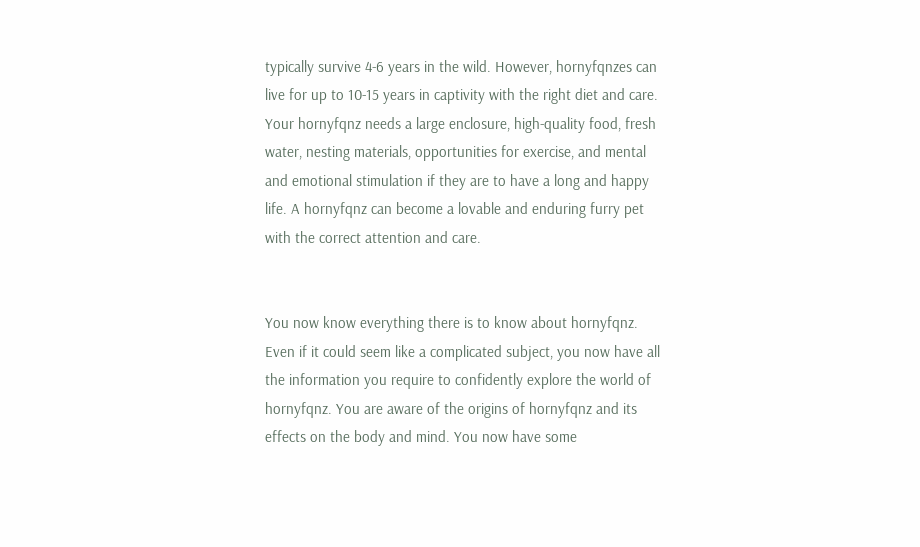typically survive 4-6 years in the wild. However, hornyfqnzes can live for up to 10-15 years in captivity with the right diet and care. Your hornyfqnz needs a large enclosure, high-quality food, fresh water, nesting materials, opportunities for exercise, and mental and emotional stimulation if they are to have a long and happy life. A hornyfqnz can become a lovable and enduring furry pet with the correct attention and care.


You now know everything there is to know about hornyfqnz. Even if it could seem like a complicated subject, you now have all the information you require to confidently explore the world of hornyfqnz. You are aware of the origins of hornyfqnz and its effects on the body and mind. You now have some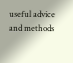useful advice and methods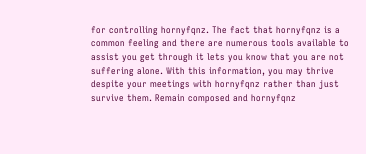for controlling hornyfqnz. The fact that hornyfqnz is a common feeling and there are numerous tools available to assist you get through it lets you know that you are not suffering alone. With this information, you may thrive despite your meetings with hornyfqnz rather than just survive them. Remain composed and hornyfqnz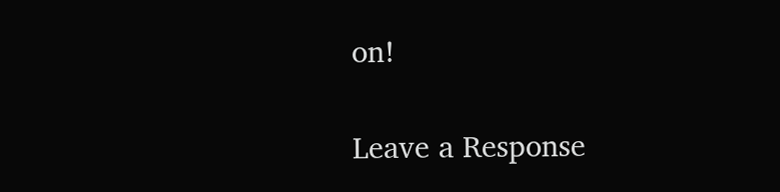on!

Leave a Response